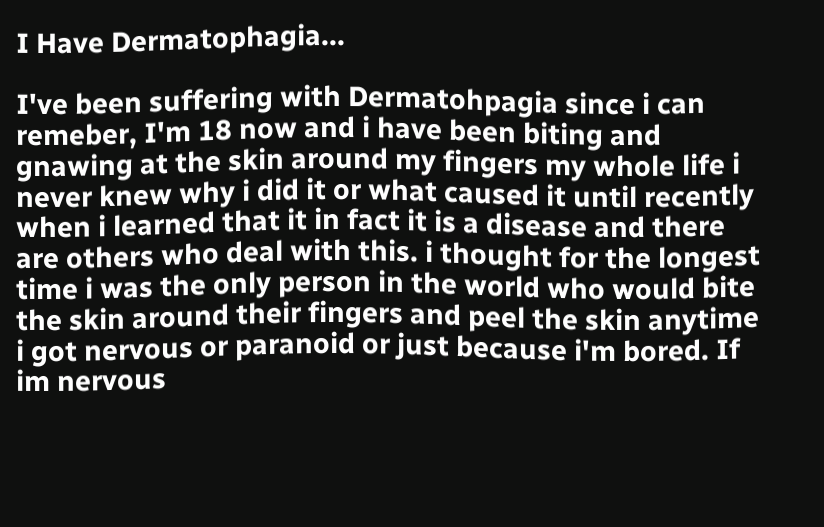I Have Dermatophagia...

I've been suffering with Dermatohpagia since i can remeber, I'm 18 now and i have been biting and gnawing at the skin around my fingers my whole life i never knew why i did it or what caused it until recently when i learned that it in fact it is a disease and there are others who deal with this. i thought for the longest time i was the only person in the world who would bite the skin around their fingers and peel the skin anytime i got nervous or paranoid or just because i'm bored. If im nervous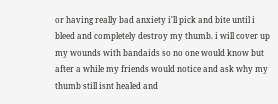or having really bad anxiety i'll pick and bite until i bleed and completely destroy my thumb. i will cover up my wounds with bandaids so no one would know but after a while my friends would notice and ask why my thumb still isnt healed and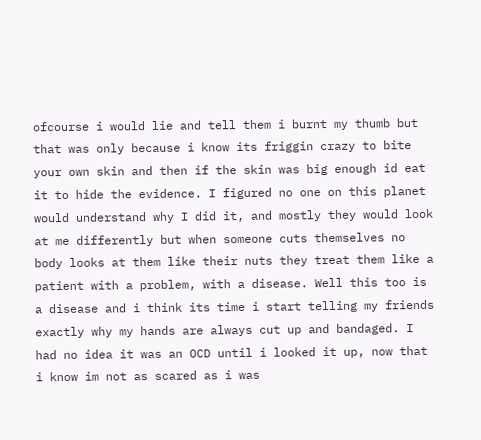ofcourse i would lie and tell them i burnt my thumb but that was only because i know its friggin crazy to bite your own skin and then if the skin was big enough id eat it to hide the evidence. I figured no one on this planet would understand why I did it, and mostly they would look at me differently but when someone cuts themselves no body looks at them like their nuts they treat them like a patient with a problem, with a disease. Well this too is a disease and i think its time i start telling my friends exactly why my hands are always cut up and bandaged. I had no idea it was an OCD until i looked it up, now that i know im not as scared as i was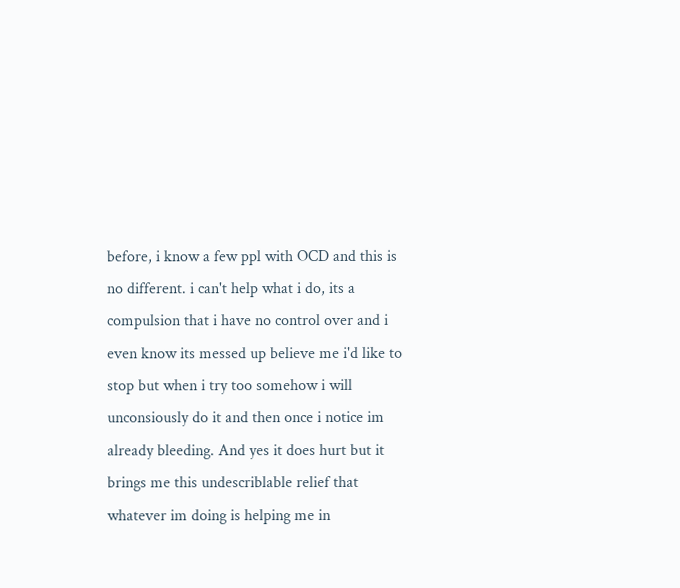before, i know a few ppl with OCD and this is no different. i can't help what i do, its a compulsion that i have no control over and i even know its messed up believe me i'd like to stop but when i try too somehow i will unconsiously do it and then once i notice im already bleeding. And yes it does hurt but it brings me this undescriblable relief that whatever im doing is helping me in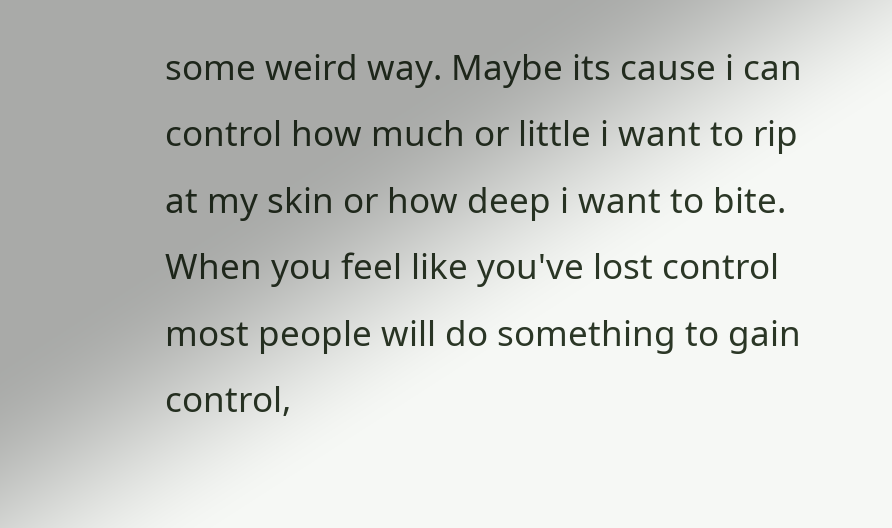some weird way. Maybe its cause i can control how much or little i want to rip at my skin or how deep i want to bite. When you feel like you've lost control most people will do something to gain control,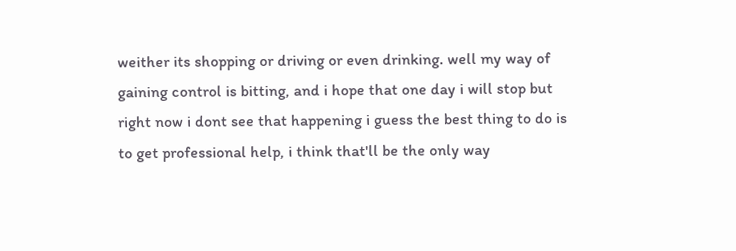weither its shopping or driving or even drinking. well my way of gaining control is bitting, and i hope that one day i will stop but right now i dont see that happening i guess the best thing to do is to get professional help, i think that'll be the only way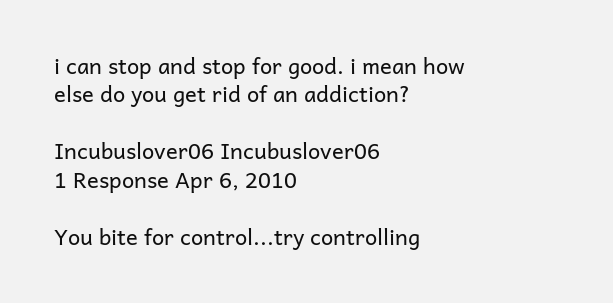i can stop and stop for good. i mean how else do you get rid of an addiction?

Incubuslover06 Incubuslover06
1 Response Apr 6, 2010

You bite for control...try controlling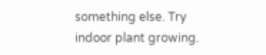something else. Try indoor plant growing.